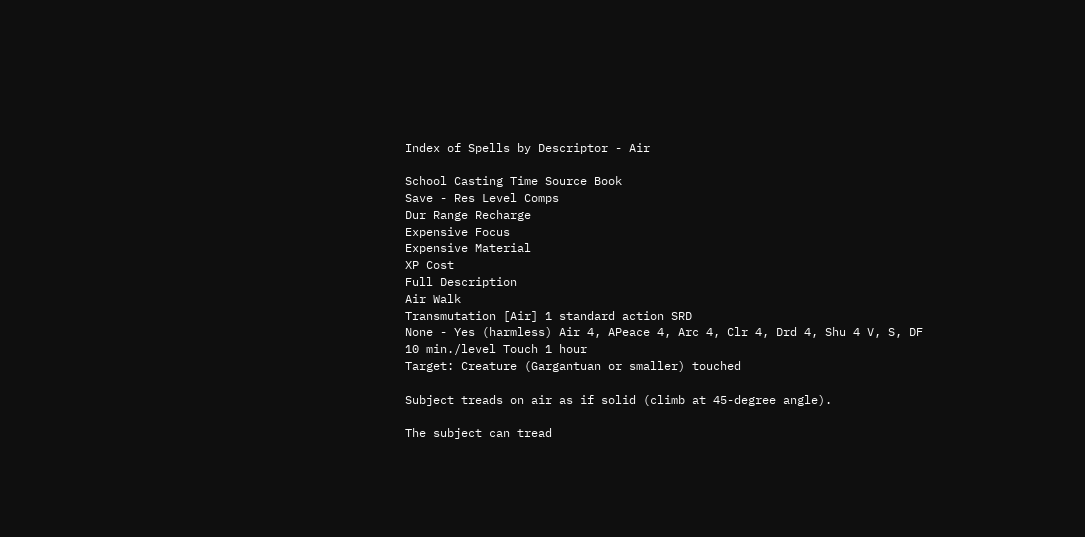Index of Spells by Descriptor - Air

School Casting Time Source Book
Save - Res Level Comps
Dur Range Recharge
Expensive Focus
Expensive Material
XP Cost
Full Description
Air Walk
Transmutation [Air] 1 standard action SRD
None - Yes (harmless) Air 4, APeace 4, Arc 4, Clr 4, Drd 4, Shu 4 V, S, DF
10 min./level Touch 1 hour
Target: Creature (Gargantuan or smaller) touched

Subject treads on air as if solid (climb at 45-degree angle).

The subject can tread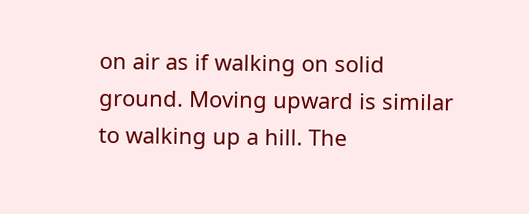on air as if walking on solid ground. Moving upward is similar to walking up a hill. The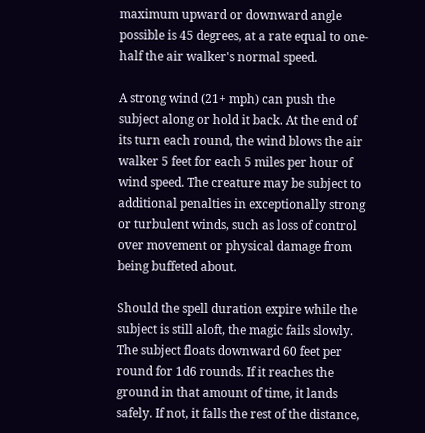maximum upward or downward angle possible is 45 degrees, at a rate equal to one-half the air walker's normal speed.

A strong wind (21+ mph) can push the subject along or hold it back. At the end of its turn each round, the wind blows the air walker 5 feet for each 5 miles per hour of wind speed. The creature may be subject to additional penalties in exceptionally strong or turbulent winds, such as loss of control over movement or physical damage from being buffeted about.

Should the spell duration expire while the subject is still aloft, the magic fails slowly. The subject floats downward 60 feet per round for 1d6 rounds. If it reaches the ground in that amount of time, it lands safely. If not, it falls the rest of the distance,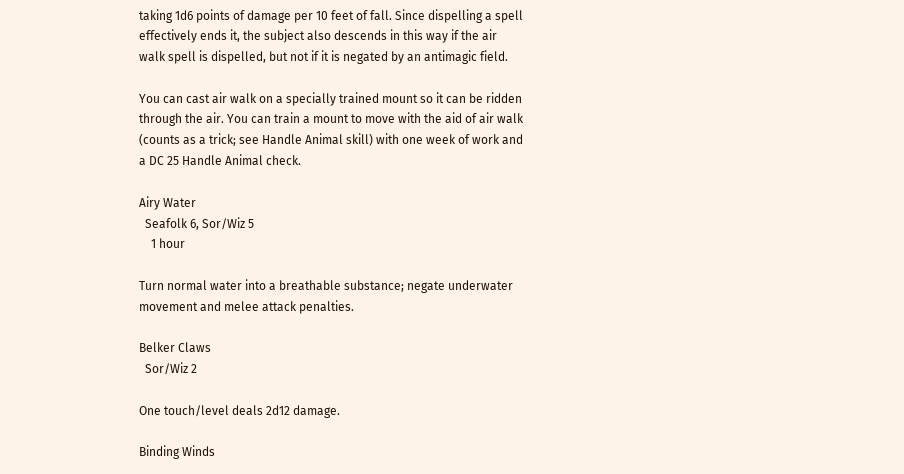taking 1d6 points of damage per 10 feet of fall. Since dispelling a spell effectively ends it, the subject also descends in this way if the air walk spell is dispelled, but not if it is negated by an antimagic field.

You can cast air walk on a specially trained mount so it can be ridden through the air. You can train a mount to move with the aid of air walk (counts as a trick; see Handle Animal skill) with one week of work and a DC 25 Handle Animal check.

Airy Water
  Seafolk 6, Sor/Wiz 5
    1 hour

Turn normal water into a breathable substance; negate underwater movement and melee attack penalties.

Belker Claws
  Sor/Wiz 2

One touch/level deals 2d12 damage.

Binding Winds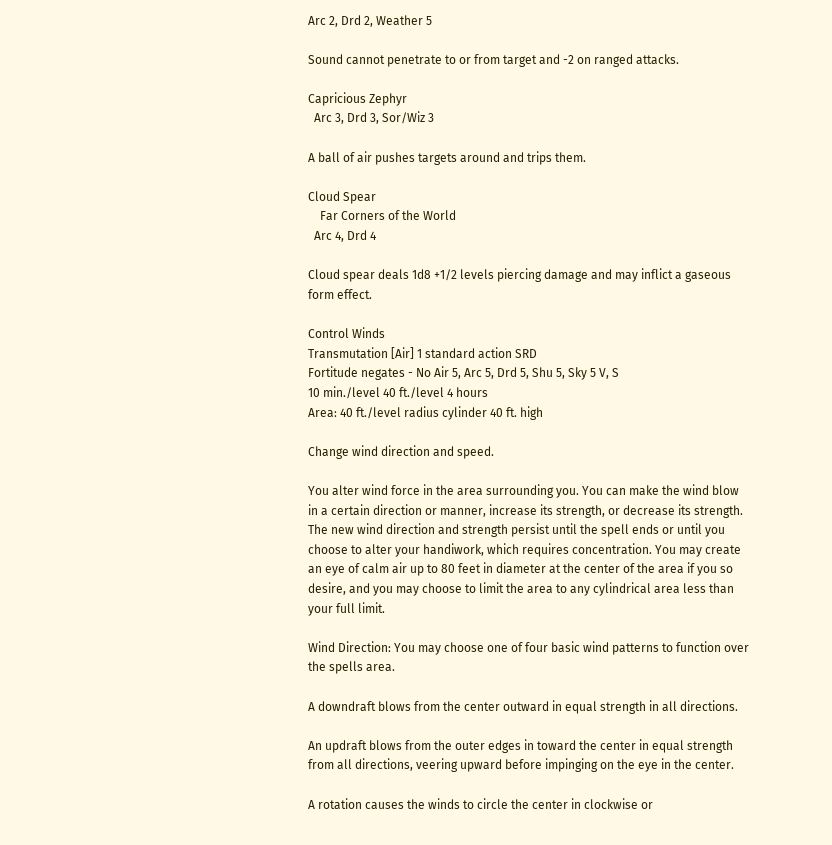Arc 2, Drd 2, Weather 5

Sound cannot penetrate to or from target and -2 on ranged attacks.

Capricious Zephyr
  Arc 3, Drd 3, Sor/Wiz 3

A ball of air pushes targets around and trips them.

Cloud Spear
    Far Corners of the World
  Arc 4, Drd 4

Cloud spear deals 1d8 +1/2 levels piercing damage and may inflict a gaseous form effect.

Control Winds
Transmutation [Air] 1 standard action SRD
Fortitude negates - No Air 5, Arc 5, Drd 5, Shu 5, Sky 5 V, S
10 min./level 40 ft./level 4 hours
Area: 40 ft./level radius cylinder 40 ft. high

Change wind direction and speed.

You alter wind force in the area surrounding you. You can make the wind blow in a certain direction or manner, increase its strength, or decrease its strength. The new wind direction and strength persist until the spell ends or until you choose to alter your handiwork, which requires concentration. You may create an eye of calm air up to 80 feet in diameter at the center of the area if you so desire, and you may choose to limit the area to any cylindrical area less than your full limit.

Wind Direction: You may choose one of four basic wind patterns to function over the spells area.

A downdraft blows from the center outward in equal strength in all directions.

An updraft blows from the outer edges in toward the center in equal strength from all directions, veering upward before impinging on the eye in the center.

A rotation causes the winds to circle the center in clockwise or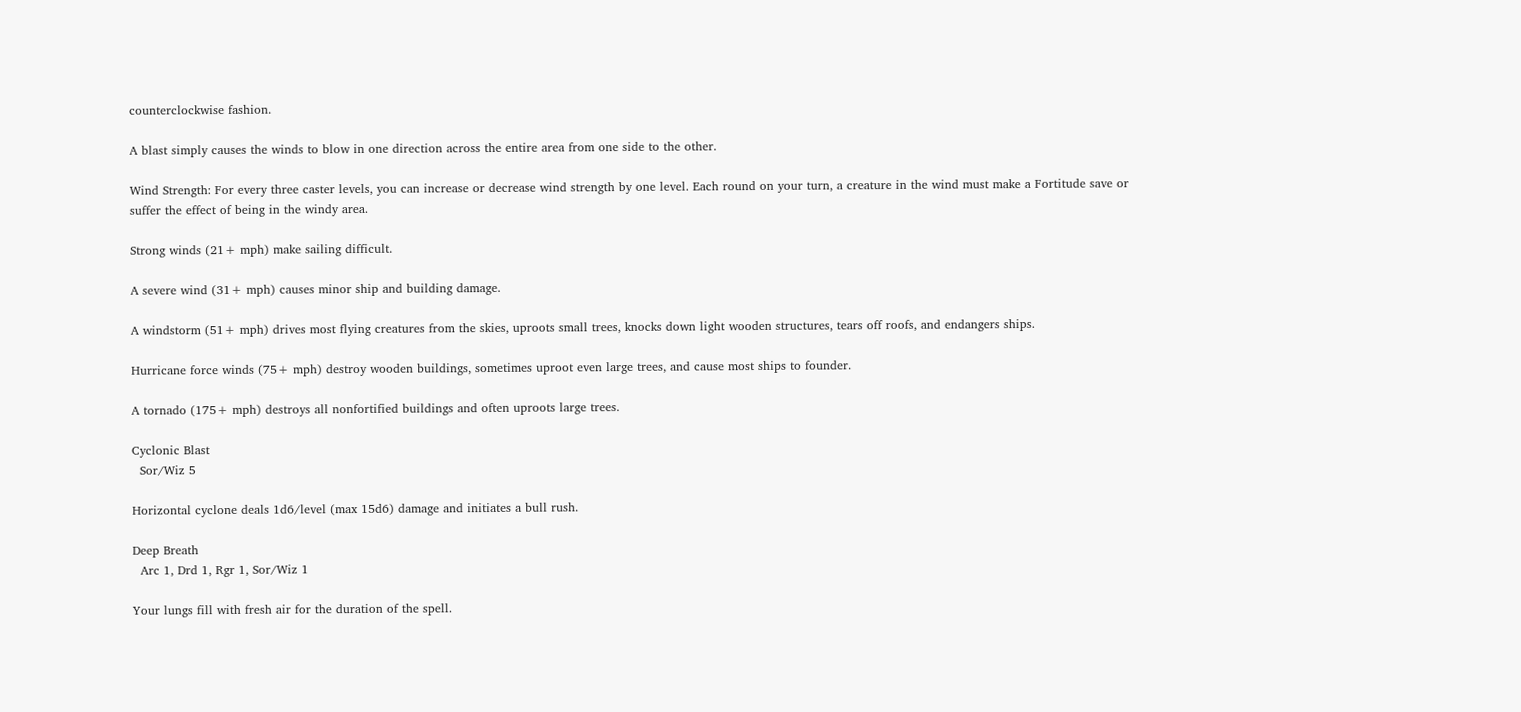counterclockwise fashion.

A blast simply causes the winds to blow in one direction across the entire area from one side to the other.

Wind Strength: For every three caster levels, you can increase or decrease wind strength by one level. Each round on your turn, a creature in the wind must make a Fortitude save or suffer the effect of being in the windy area.

Strong winds (21+ mph) make sailing difficult.

A severe wind (31+ mph) causes minor ship and building damage.

A windstorm (51+ mph) drives most flying creatures from the skies, uproots small trees, knocks down light wooden structures, tears off roofs, and endangers ships.

Hurricane force winds (75+ mph) destroy wooden buildings, sometimes uproot even large trees, and cause most ships to founder.

A tornado (175+ mph) destroys all nonfortified buildings and often uproots large trees.

Cyclonic Blast
  Sor/Wiz 5

Horizontal cyclone deals 1d6/level (max 15d6) damage and initiates a bull rush.

Deep Breath
  Arc 1, Drd 1, Rgr 1, Sor/Wiz 1

Your lungs fill with fresh air for the duration of the spell.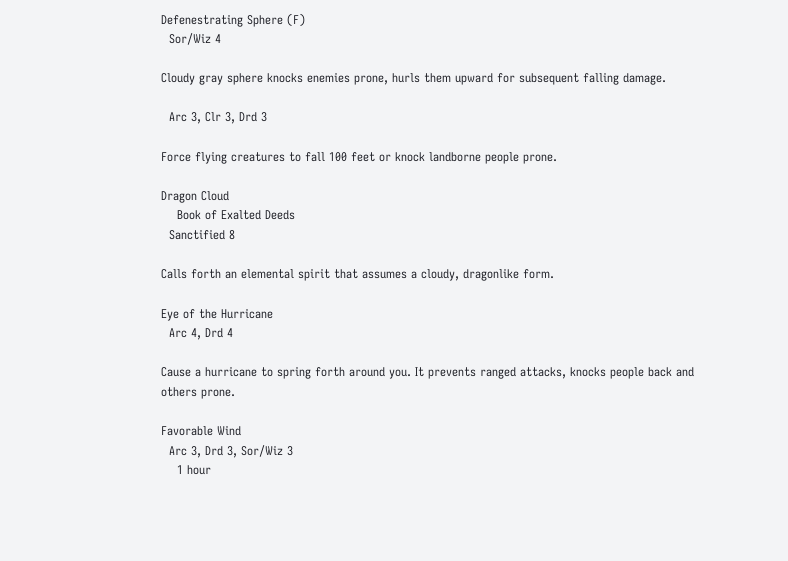Defenestrating Sphere (F)
  Sor/Wiz 4

Cloudy gray sphere knocks enemies prone, hurls them upward for subsequent falling damage.

  Arc 3, Clr 3, Drd 3

Force flying creatures to fall 100 feet or knock landborne people prone.

Dragon Cloud
    Book of Exalted Deeds
  Sanctified 8

Calls forth an elemental spirit that assumes a cloudy, dragonlike form.

Eye of the Hurricane
  Arc 4, Drd 4

Cause a hurricane to spring forth around you. It prevents ranged attacks, knocks people back and others prone.

Favorable Wind
  Arc 3, Drd 3, Sor/Wiz 3
    1 hour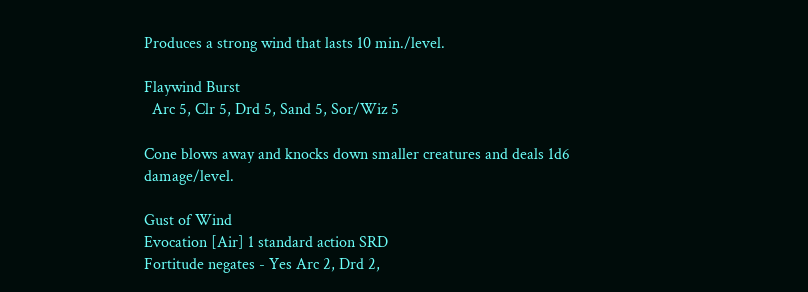Produces a strong wind that lasts 10 min./level.

Flaywind Burst
  Arc 5, Clr 5, Drd 5, Sand 5, Sor/Wiz 5

Cone blows away and knocks down smaller creatures and deals 1d6 damage/level.

Gust of Wind
Evocation [Air] 1 standard action SRD
Fortitude negates - Yes Arc 2, Drd 2,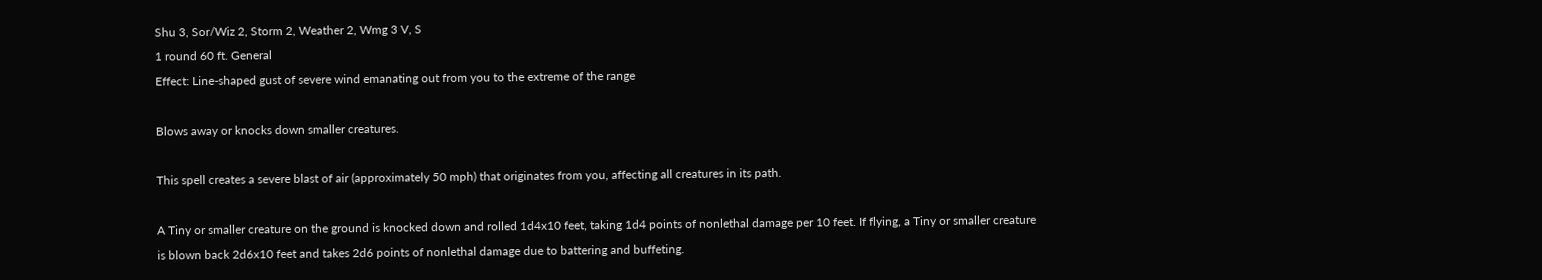Shu 3, Sor/Wiz 2, Storm 2, Weather 2, Wmg 3 V, S
1 round 60 ft. General
Effect: Line-shaped gust of severe wind emanating out from you to the extreme of the range

Blows away or knocks down smaller creatures.

This spell creates a severe blast of air (approximately 50 mph) that originates from you, affecting all creatures in its path.

A Tiny or smaller creature on the ground is knocked down and rolled 1d4x10 feet, taking 1d4 points of nonlethal damage per 10 feet. If flying, a Tiny or smaller creature is blown back 2d6x10 feet and takes 2d6 points of nonlethal damage due to battering and buffeting.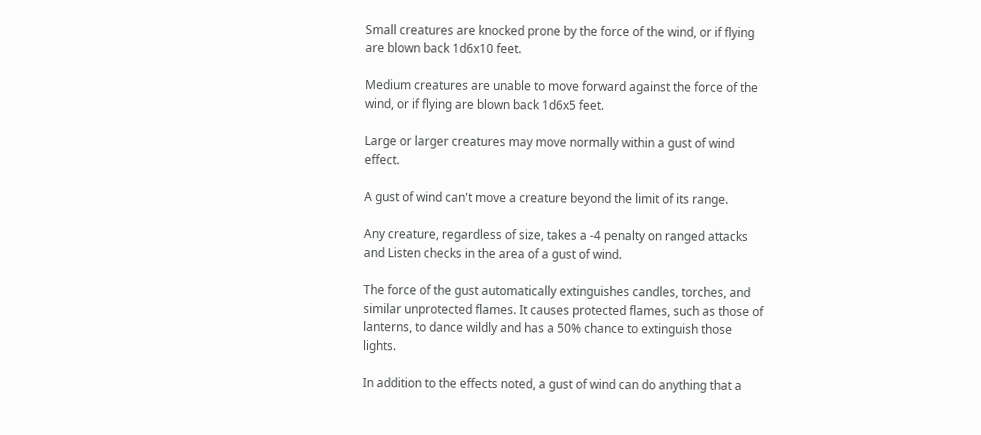Small creatures are knocked prone by the force of the wind, or if flying are blown back 1d6x10 feet.

Medium creatures are unable to move forward against the force of the wind, or if flying are blown back 1d6x5 feet.

Large or larger creatures may move normally within a gust of wind effect.

A gust of wind can't move a creature beyond the limit of its range.

Any creature, regardless of size, takes a -4 penalty on ranged attacks and Listen checks in the area of a gust of wind.

The force of the gust automatically extinguishes candles, torches, and similar unprotected flames. It causes protected flames, such as those of lanterns, to dance wildly and has a 50% chance to extinguish those lights.

In addition to the effects noted, a gust of wind can do anything that a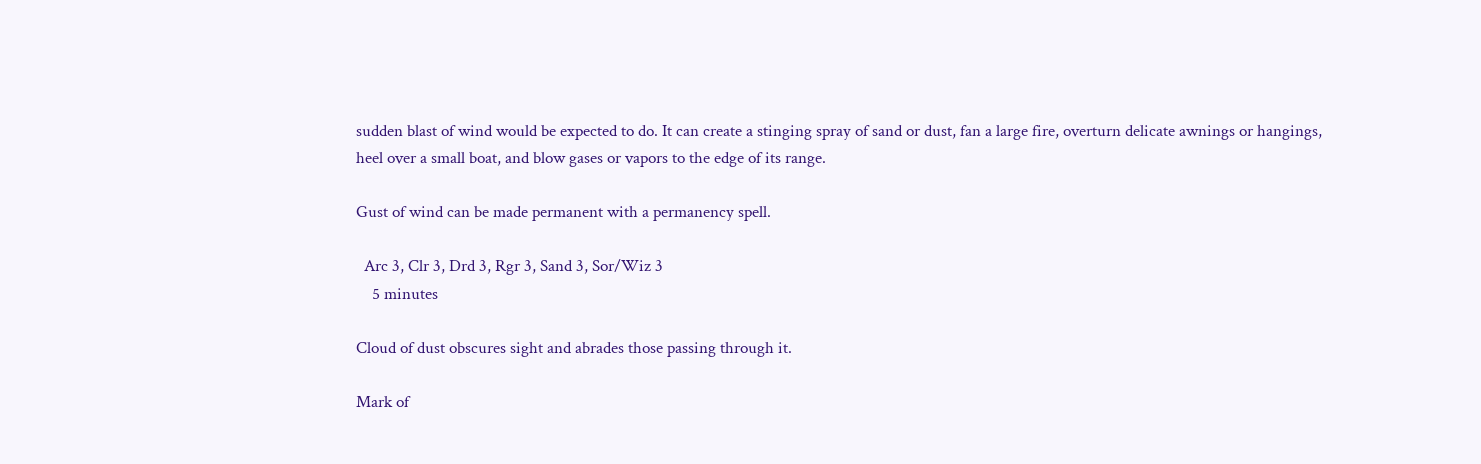sudden blast of wind would be expected to do. It can create a stinging spray of sand or dust, fan a large fire, overturn delicate awnings or hangings, heel over a small boat, and blow gases or vapors to the edge of its range.

Gust of wind can be made permanent with a permanency spell.

  Arc 3, Clr 3, Drd 3, Rgr 3, Sand 3, Sor/Wiz 3
    5 minutes

Cloud of dust obscures sight and abrades those passing through it.

Mark of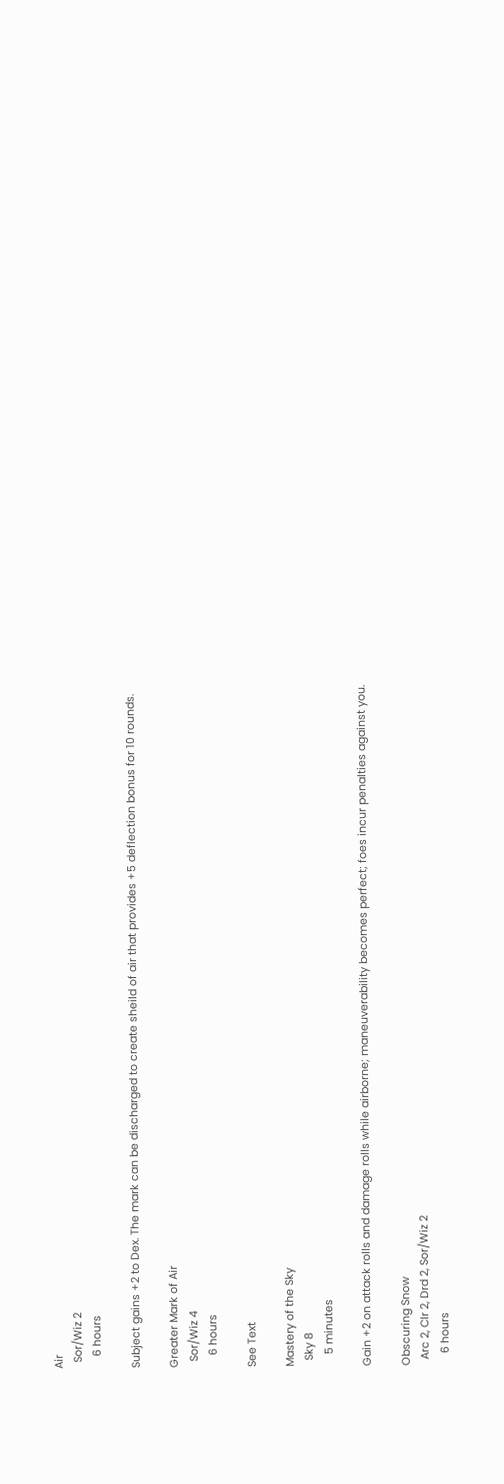Air
  Sor/Wiz 2
    6 hours

Subject gains +2 to Dex. The mark can be discharged to create sheild of air that provides +5 deflection bonus for 10 rounds.

Greater Mark of Air
  Sor/Wiz 4
    6 hours

See Text

Mastery of the Sky
  Sky 8
    5 minutes

Gain +2 on attack rolls and damage rolls while airborne; maneuverability becomes perfect; foes incur penalties against you.

Obscuring Snow
  Arc 2, Clr 2, Drd 2, Sor/Wiz 2
    6 hours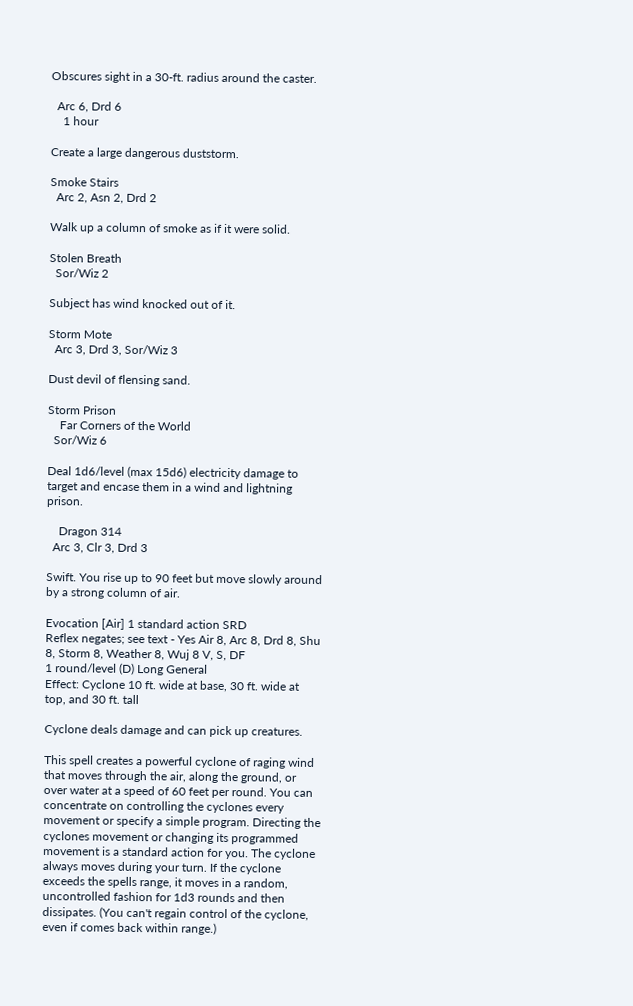Obscures sight in a 30-ft. radius around the caster.

  Arc 6, Drd 6
    1 hour

Create a large dangerous duststorm.

Smoke Stairs
  Arc 2, Asn 2, Drd 2

Walk up a column of smoke as if it were solid.

Stolen Breath
  Sor/Wiz 2

Subject has wind knocked out of it.

Storm Mote
  Arc 3, Drd 3, Sor/Wiz 3

Dust devil of flensing sand.

Storm Prison
    Far Corners of the World
  Sor/Wiz 6

Deal 1d6/level (max 15d6) electricity damage to target and encase them in a wind and lightning prison.

    Dragon 314
  Arc 3, Clr 3, Drd 3

Swift. You rise up to 90 feet but move slowly around by a strong column of air.

Evocation [Air] 1 standard action SRD
Reflex negates; see text - Yes Air 8, Arc 8, Drd 8, Shu 8, Storm 8, Weather 8, Wuj 8 V, S, DF
1 round/level (D) Long General
Effect: Cyclone 10 ft. wide at base, 30 ft. wide at top, and 30 ft. tall

Cyclone deals damage and can pick up creatures.

This spell creates a powerful cyclone of raging wind that moves through the air, along the ground, or over water at a speed of 60 feet per round. You can concentrate on controlling the cyclones every movement or specify a simple program. Directing the cyclones movement or changing its programmed movement is a standard action for you. The cyclone always moves during your turn. If the cyclone exceeds the spells range, it moves in a random, uncontrolled fashion for 1d3 rounds and then dissipates. (You can't regain control of the cyclone, even if comes back within range.)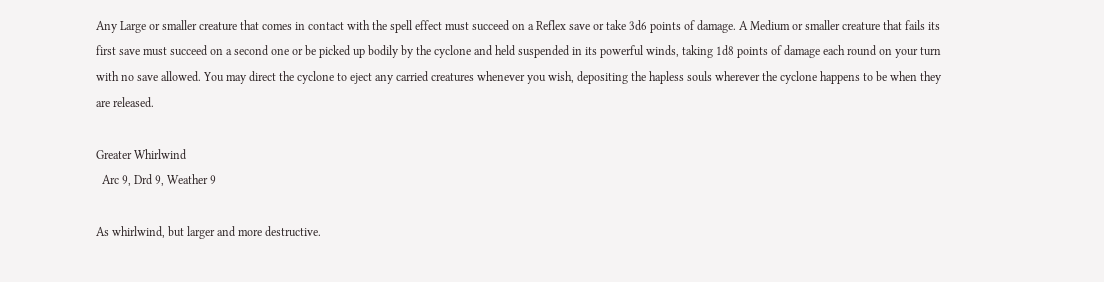Any Large or smaller creature that comes in contact with the spell effect must succeed on a Reflex save or take 3d6 points of damage. A Medium or smaller creature that fails its first save must succeed on a second one or be picked up bodily by the cyclone and held suspended in its powerful winds, taking 1d8 points of damage each round on your turn with no save allowed. You may direct the cyclone to eject any carried creatures whenever you wish, depositing the hapless souls wherever the cyclone happens to be when they are released.

Greater Whirlwind
  Arc 9, Drd 9, Weather 9

As whirlwind, but larger and more destructive.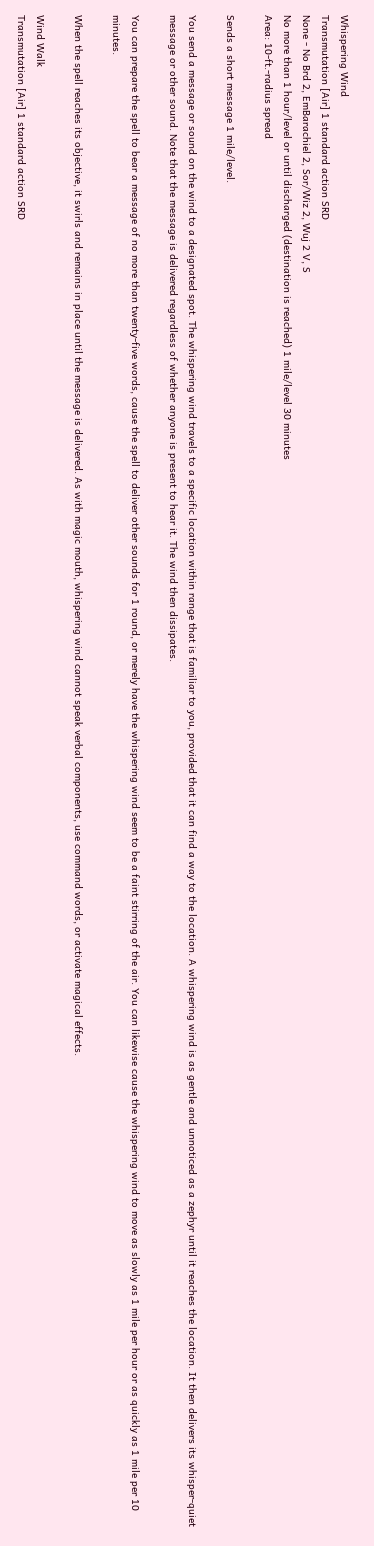Whispering Wind
Transmutation [Air] 1 standard action SRD
None - No Brd 2, EmBarachiel 2, Sor/Wiz 2, Wuj 2 V, S
No more than 1 hour/level or until discharged (destination is reached) 1 mile/level 30 minutes
Area: 10-ft.-radius spread

Sends a short message 1 mile/level.

You send a message or sound on the wind to a designated spot. The whispering wind travels to a specific location within range that is familiar to you, provided that it can find a way to the location. A whispering wind is as gentle and unnoticed as a zephyr until it reaches the location. It then delivers its whisper-quiet message or other sound. Note that the message is delivered regardless of whether anyone is present to hear it. The wind then dissipates.

You can prepare the spell to bear a message of no more than twenty-five words, cause the spell to deliver other sounds for 1 round, or merely have the whispering wind seem to be a faint stirring of the air. You can likewise cause the whispering wind to move as slowly as 1 mile per hour or as quickly as 1 mile per 10 minutes.

When the spell reaches its objective, it swirls and remains in place until the message is delivered. As with magic mouth, whispering wind cannot speak verbal components, use command words, or activate magical effects.

Wind Walk
Transmutation [Air] 1 standard action SRD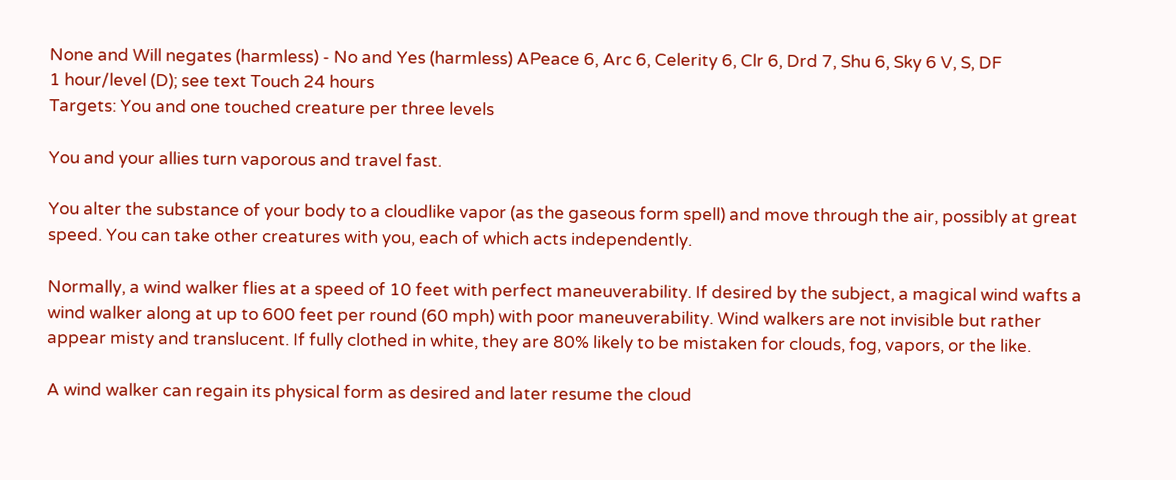None and Will negates (harmless) - No and Yes (harmless) APeace 6, Arc 6, Celerity 6, Clr 6, Drd 7, Shu 6, Sky 6 V, S, DF
1 hour/level (D); see text Touch 24 hours
Targets: You and one touched creature per three levels

You and your allies turn vaporous and travel fast.

You alter the substance of your body to a cloudlike vapor (as the gaseous form spell) and move through the air, possibly at great speed. You can take other creatures with you, each of which acts independently.

Normally, a wind walker flies at a speed of 10 feet with perfect maneuverability. If desired by the subject, a magical wind wafts a wind walker along at up to 600 feet per round (60 mph) with poor maneuverability. Wind walkers are not invisible but rather appear misty and translucent. If fully clothed in white, they are 80% likely to be mistaken for clouds, fog, vapors, or the like.

A wind walker can regain its physical form as desired and later resume the cloud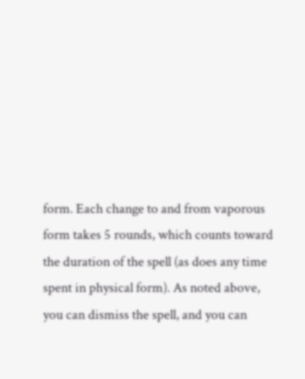form. Each change to and from vaporous form takes 5 rounds, which counts toward the duration of the spell (as does any time spent in physical form). As noted above, you can dismiss the spell, and you can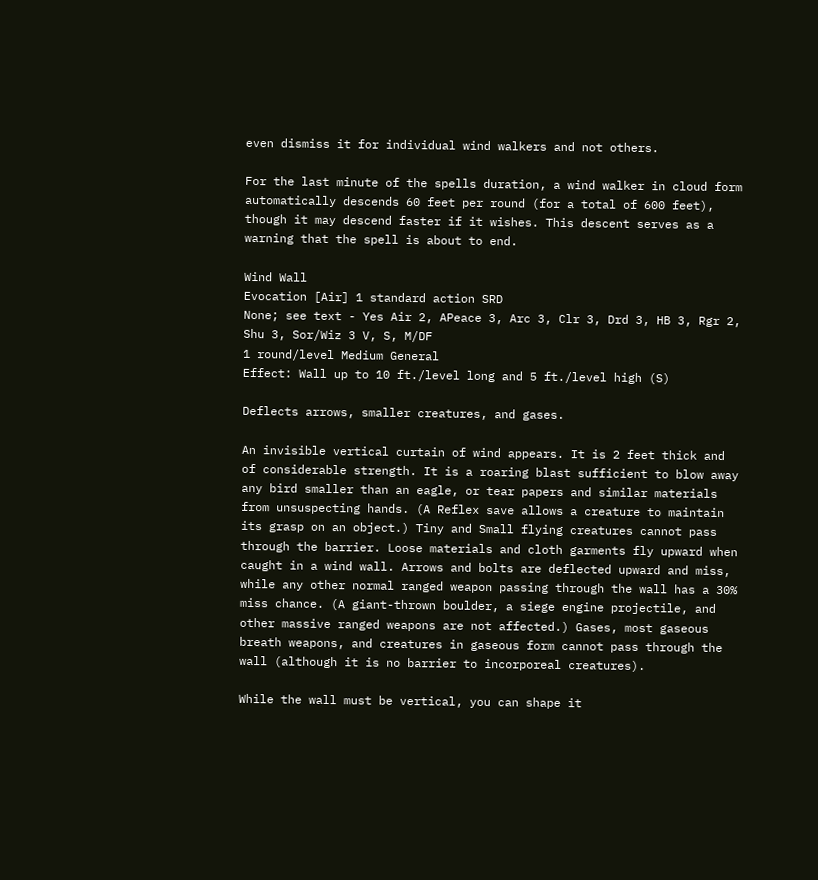even dismiss it for individual wind walkers and not others.

For the last minute of the spells duration, a wind walker in cloud form automatically descends 60 feet per round (for a total of 600 feet), though it may descend faster if it wishes. This descent serves as a warning that the spell is about to end.

Wind Wall
Evocation [Air] 1 standard action SRD
None; see text - Yes Air 2, APeace 3, Arc 3, Clr 3, Drd 3, HB 3, Rgr 2, Shu 3, Sor/Wiz 3 V, S, M/DF
1 round/level Medium General
Effect: Wall up to 10 ft./level long and 5 ft./level high (S)

Deflects arrows, smaller creatures, and gases.

An invisible vertical curtain of wind appears. It is 2 feet thick and of considerable strength. It is a roaring blast sufficient to blow away any bird smaller than an eagle, or tear papers and similar materials from unsuspecting hands. (A Reflex save allows a creature to maintain its grasp on an object.) Tiny and Small flying creatures cannot pass through the barrier. Loose materials and cloth garments fly upward when caught in a wind wall. Arrows and bolts are deflected upward and miss, while any other normal ranged weapon passing through the wall has a 30% miss chance. (A giant-thrown boulder, a siege engine projectile, and other massive ranged weapons are not affected.) Gases, most gaseous breath weapons, and creatures in gaseous form cannot pass through the wall (although it is no barrier to incorporeal creatures).

While the wall must be vertical, you can shape it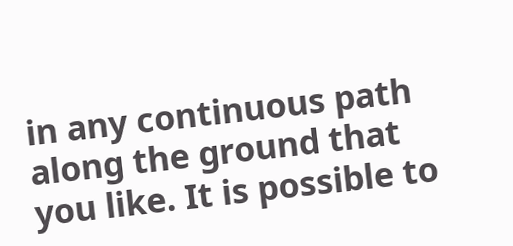in any continuous path along the ground that you like. It is possible to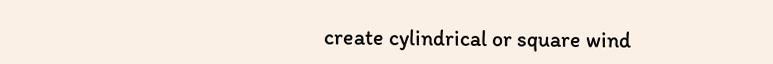create cylindrical or square wind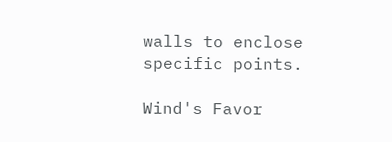walls to enclose specific points.

Wind's Favor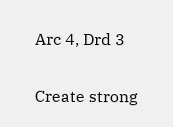Arc 4, Drd 3

Create strong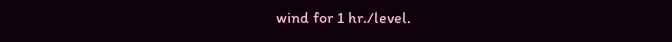wind for 1 hr./level.